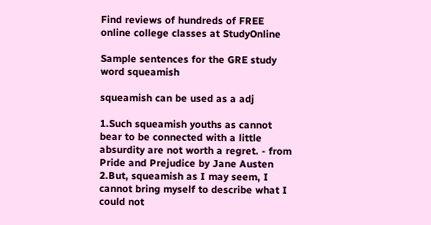Find reviews of hundreds of FREE online college classes at StudyOnline

Sample sentences for the GRE study word squeamish

squeamish can be used as a adj

1.Such squeamish youths as cannot bear to be connected with a little absurdity are not worth a regret. - from Pride and Prejudice by Jane Austen
2.But, squeamish as I may seem, I cannot bring myself to describe what I could not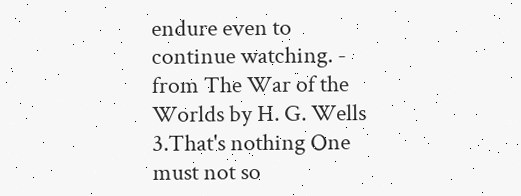endure even to continue watching. - from The War of the Worlds by H. G. Wells
3.That's nothing One must not so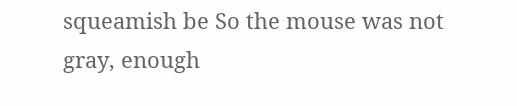squeamish be So the mouse was not gray, enough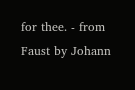for thee. - from Faust by Johann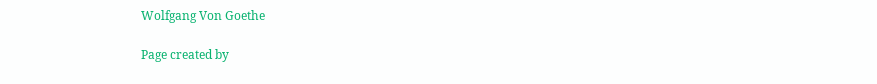Wolfgang Von Goethe

Page created by